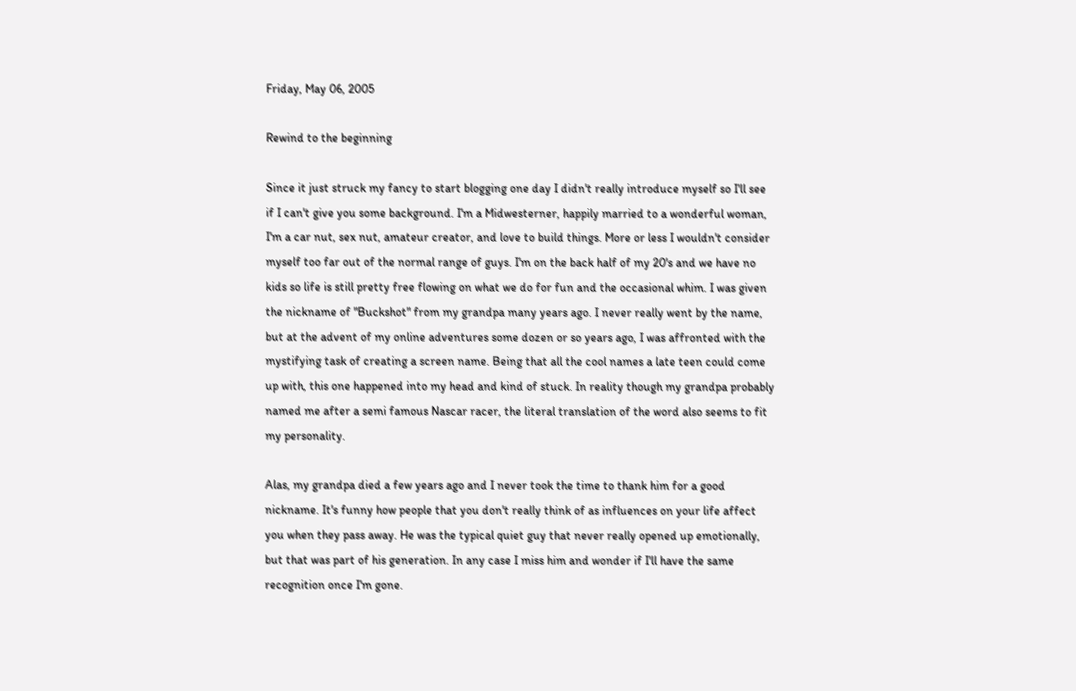Friday, May 06, 2005

Rewind to the beginning

Since it just struck my fancy to start blogging one day I didn't really introduce myself so I'll see if I can't give you some background. I'm a Midwesterner, happily married to a wonderful woman, I'm a car nut, sex nut, amateur creator, and love to build things. More or less I wouldn't consider myself too far out of the normal range of guys. I'm on the back half of my 20's and we have no kids so life is still pretty free flowing on what we do for fun and the occasional whim. I was given the nickname of "Buckshot" from my grandpa many years ago. I never really went by the name, but at the advent of my online adventures some dozen or so years ago, I was affronted with the mystifying task of creating a screen name. Being that all the cool names a late teen could come up with, this one happened into my head and kind of stuck. In reality though my grandpa probably named me after a semi famous Nascar racer, the literal translation of the word also seems to fit my personality.

Alas, my grandpa died a few years ago and I never took the time to thank him for a good nickname. It's funny how people that you don't really think of as influences on your life affect you when they pass away. He was the typical quiet guy that never really opened up emotionally, but that was part of his generation. In any case I miss him and wonder if I'll have the same recognition once I'm gone.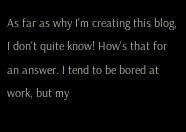As far as why I'm creating this blog, I don't quite know! How's that for an answer. I tend to be bored at work, but my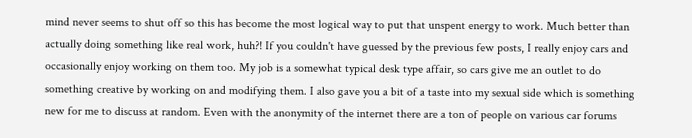mind never seems to shut off so this has become the most logical way to put that unspent energy to work. Much better than actually doing something like real work, huh?! If you couldn't have guessed by the previous few posts, I really enjoy cars and occasionally enjoy working on them too. My job is a somewhat typical desk type affair, so cars give me an outlet to do something creative by working on and modifying them. I also gave you a bit of a taste into my sexual side which is something new for me to discuss at random. Even with the anonymity of the internet there are a ton of people on various car forums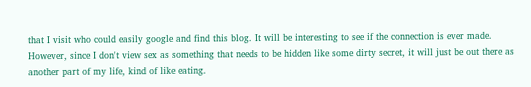that I visit who could easily google and find this blog. It will be interesting to see if the connection is ever made. However, since I don't view sex as something that needs to be hidden like some dirty secret, it will just be out there as another part of my life, kind of like eating.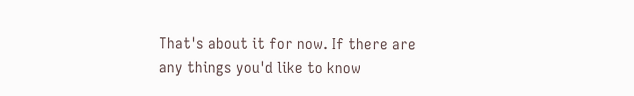That's about it for now. If there are any things you'd like to know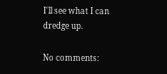I'll see what I can dredge up.

No comments: